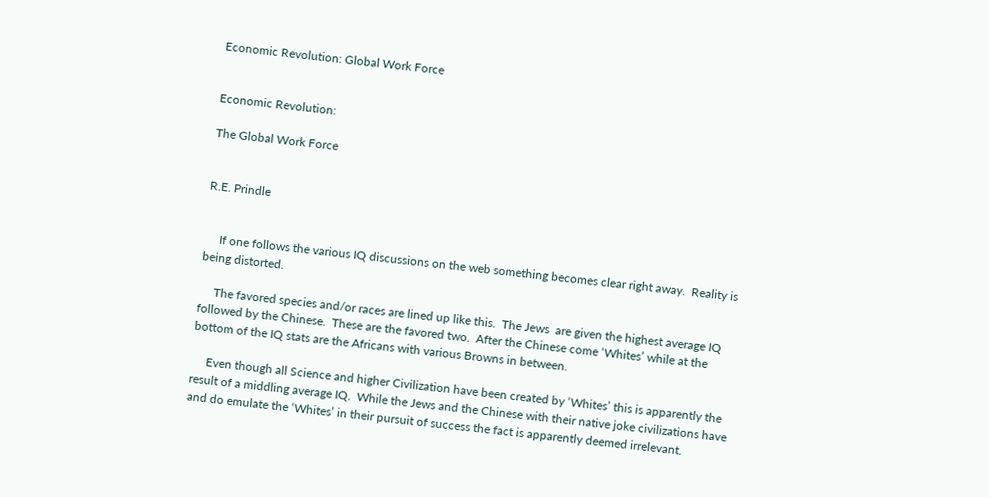Economic Revolution: Global Work Force


Economic Revolution:

The Global Work Force


R.E. Prindle


     If one follows the various IQ discussions on the web something becomes clear right away.  Reality is being distorted.

     The favored species and/or races are lined up like this.  The Jews  are given the highest average IQ followed by the Chinese.  These are the favored two.  After the Chinese come ‘Whites’ while at the bottom of the IQ stats are the Africans with various Browns in between.

     Even though all Science and higher Civilization have been created by ‘Whites’ this is apparently the result of a middling average IQ.  While the Jews and the Chinese with their native joke civilizations have and do emulate the ‘Whites’ in their pursuit of success the fact is apparently deemed irrelevant.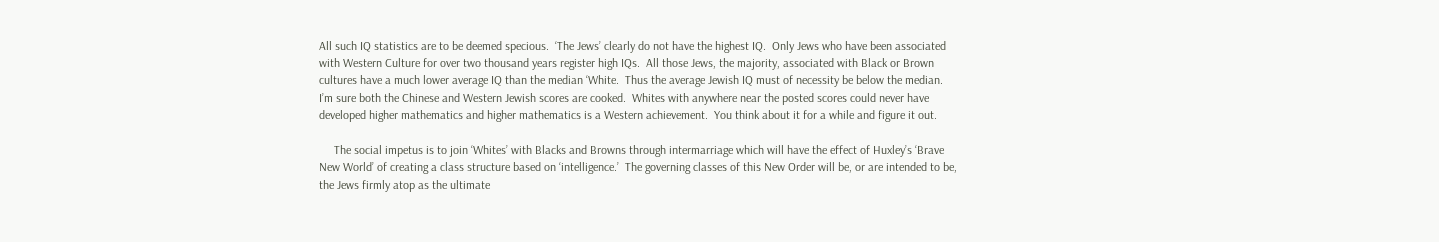All such IQ statistics are to be deemed specious.  ‘The Jews’ clearly do not have the highest IQ.  Only Jews who have been associated with Western Culture for over two thousand years register high IQs.  All those Jews, the majority, associated with Black or Brown cultures have a much lower average IQ than the median ‘White.  Thus the average Jewish IQ must of necessity be below the median.  I’m sure both the Chinese and Western Jewish scores are cooked.  Whites with anywhere near the posted scores could never have developed higher mathematics and higher mathematics is a Western achievement.  You think about it for a while and figure it out.

     The social impetus is to join ‘Whites’ with Blacks and Browns through intermarriage which will have the effect of Huxley’s ‘Brave New World’ of creating a class structure based on ‘intelligence.’  The governing classes of this New Order will be, or are intended to be,  the Jews firmly atop as the ultimate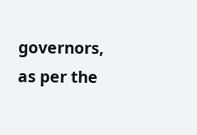governors, as per the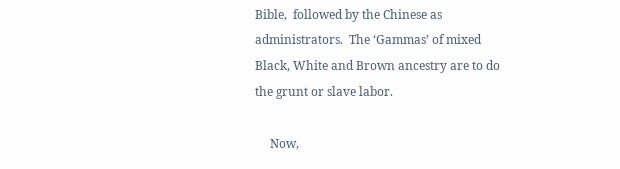Bible,  followed by the Chinese as administrators.  The ‘Gammas’ of mixed Black, White and Brown ancestry are to do the grunt or slave labor.

     Now,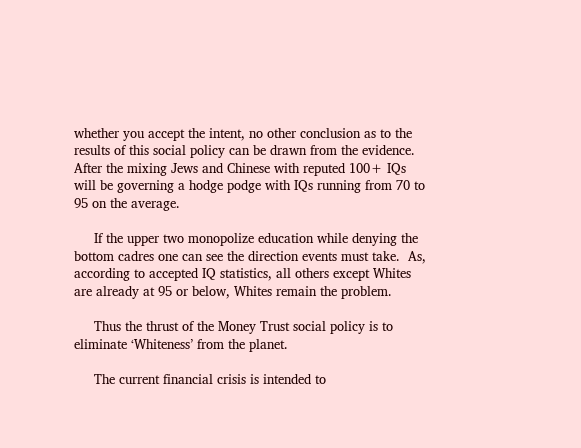whether you accept the intent, no other conclusion as to the results of this social policy can be drawn from the evidence.  After the mixing Jews and Chinese with reputed 100+ IQs will be governing a hodge podge with IQs running from 70 to 95 on the average.

     If the upper two monopolize education while denying the bottom cadres one can see the direction events must take.  As, according to accepted IQ statistics, all others except Whites are already at 95 or below, Whites remain the problem.

     Thus the thrust of the Money Trust social policy is to eliminate ‘Whiteness’ from the planet.

     The current financial crisis is intended to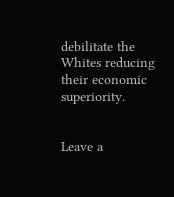debilitate the Whites reducing their economic superiority.


Leave a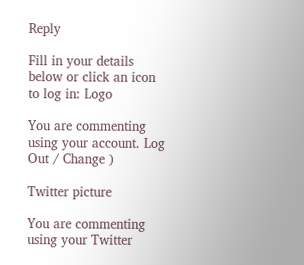Reply

Fill in your details below or click an icon to log in: Logo

You are commenting using your account. Log Out / Change )

Twitter picture

You are commenting using your Twitter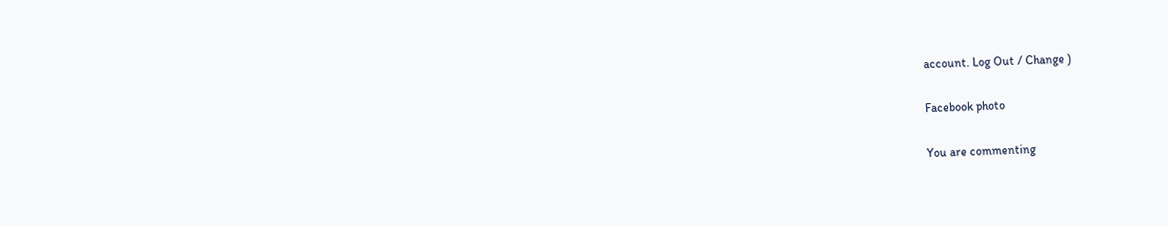account. Log Out / Change )

Facebook photo

You are commenting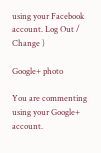using your Facebook account. Log Out / Change )

Google+ photo

You are commenting using your Google+ account.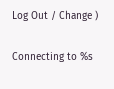Log Out / Change )

Connecting to %s